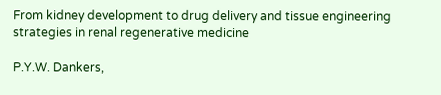From kidney development to drug delivery and tissue engineering strategies in renal regenerative medicine

P.Y.W. Dankers,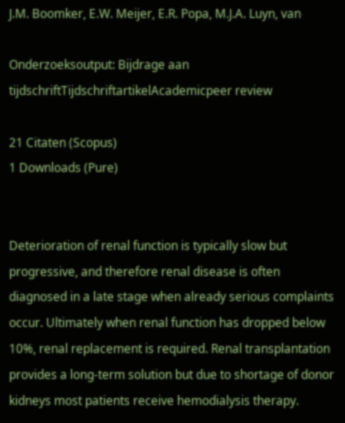J.M. Boomker, E.W. Meijer, E.R. Popa, M.J.A. Luyn, van

Onderzoeksoutput: Bijdrage aan tijdschriftTijdschriftartikelAcademicpeer review

21 Citaten (Scopus)
1 Downloads (Pure)


Deterioration of renal function is typically slow but progressive, and therefore renal disease is often diagnosed in a late stage when already serious complaints occur. Ultimately when renal function has dropped below 10%, renal replacement is required. Renal transplantation provides a long-term solution but due to shortage of donor kidneys most patients receive hemodialysis therapy.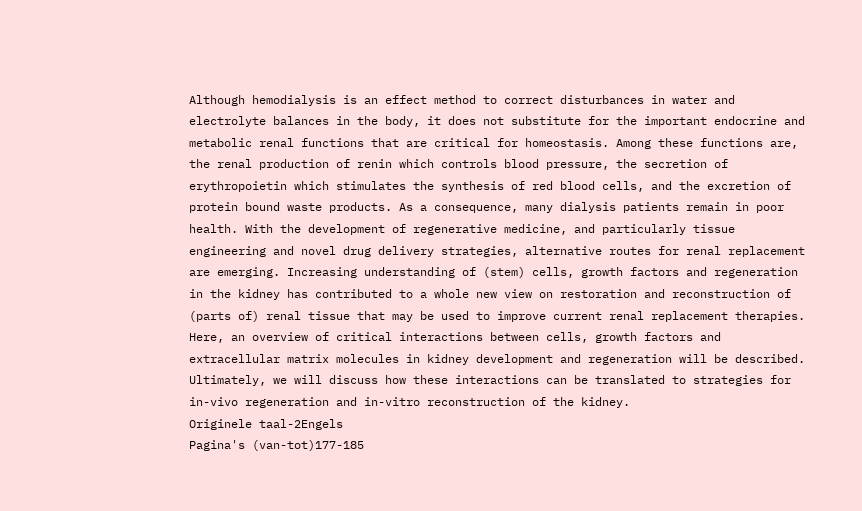Although hemodialysis is an effect method to correct disturbances in water and electrolyte balances in the body, it does not substitute for the important endocrine and metabolic renal functions that are critical for homeostasis. Among these functions are, the renal production of renin which controls blood pressure, the secretion of erythropoietin which stimulates the synthesis of red blood cells, and the excretion of protein bound waste products. As a consequence, many dialysis patients remain in poor health. With the development of regenerative medicine, and particularly tissue engineering and novel drug delivery strategies, alternative routes for renal replacement are emerging. Increasing understanding of (stem) cells, growth factors and regeneration in the kidney has contributed to a whole new view on restoration and reconstruction of (parts of) renal tissue that may be used to improve current renal replacement therapies. Here, an overview of critical interactions between cells, growth factors and extracellular matrix molecules in kidney development and regeneration will be described. Ultimately, we will discuss how these interactions can be translated to strategies for in-vivo regeneration and in-vitro reconstruction of the kidney.
Originele taal-2Engels
Pagina's (van-tot)177-185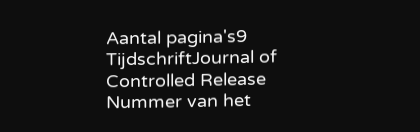Aantal pagina's9
TijdschriftJournal of Controlled Release
Nummer van het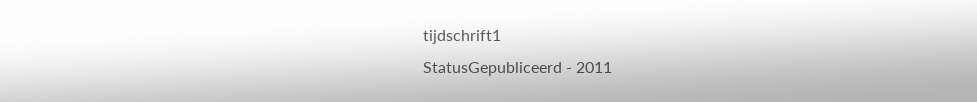tijdschrift1
StatusGepubliceerd - 2011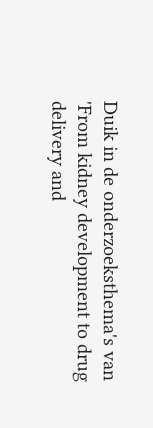Duik in de onderzoeksthema's van 'From kidney development to drug delivery and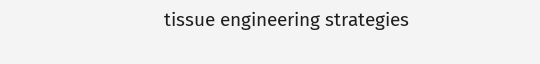tissue engineering strategies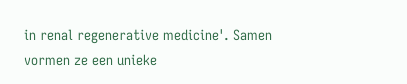in renal regenerative medicine'. Samen vormen ze een unieke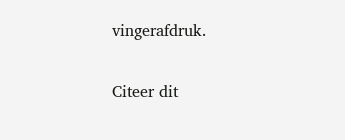vingerafdruk.

Citeer dit